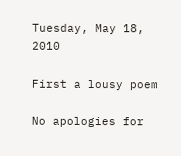Tuesday, May 18, 2010

First a lousy poem

No apologies for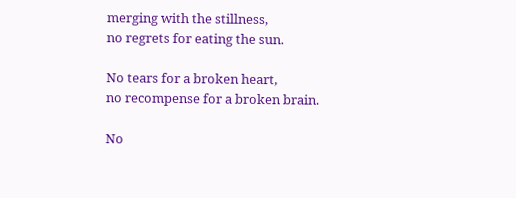merging with the stillness,
no regrets for eating the sun.

No tears for a broken heart,
no recompense for a broken brain.

No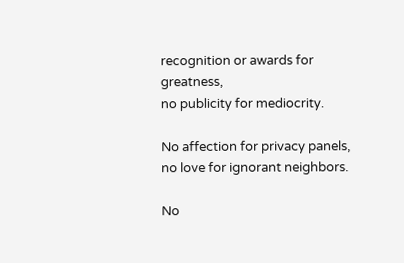recognition or awards for greatness,
no publicity for mediocrity.

No affection for privacy panels,
no love for ignorant neighbors.

No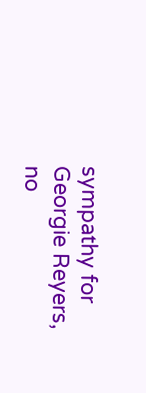sympathy for Georgie Reyers,
no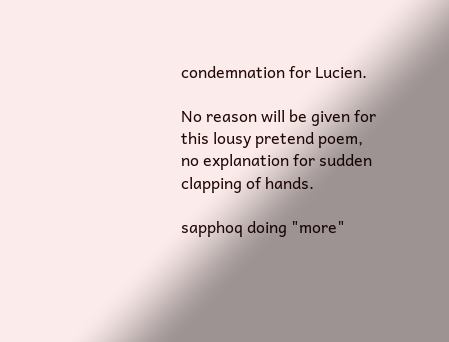condemnation for Lucien.

No reason will be given for this lousy pretend poem,
no explanation for sudden clapping of hands.

sapphoq doing "more"